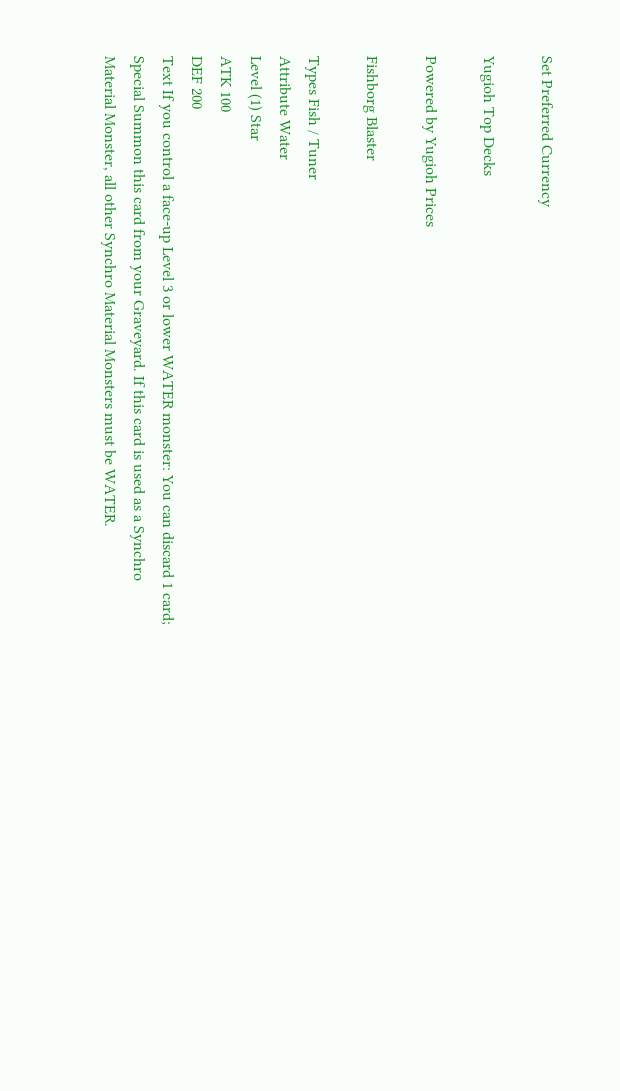Set Preferred Currency

Yugioh Top Decks

Powered by Yugioh Prices

Fishborg Blaster

Types Fish / Tuner
Attribute Water
Level (1) Star
ATK 100
DEF 200
Text If you control a face-up Level 3 or lower WATER monster: You can discard 1 card; Special Summon this card from your Graveyard. If this card is used as a Synchro Material Monster, all other Synchro Material Monsters must be WATER.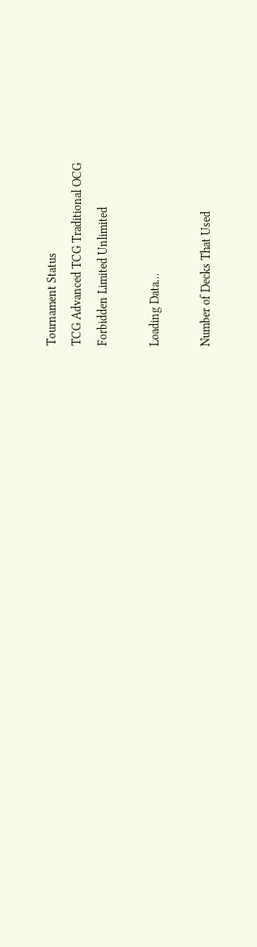Tournament Status
TCG Advanced TCG Traditional OCG
Forbidden Limited Unlimited

Loading Data...

Number of Decks That Used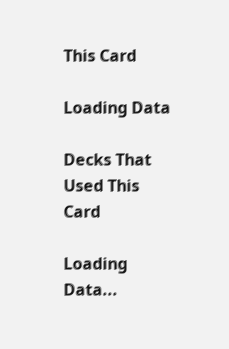This Card

Loading Data

Decks That Used This Card

Loading Data...